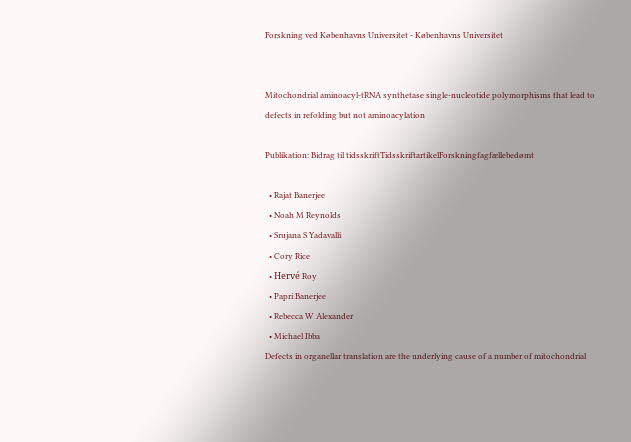Forskning ved Københavns Universitet - Københavns Universitet


Mitochondrial aminoacyl-tRNA synthetase single-nucleotide polymorphisms that lead to defects in refolding but not aminoacylation

Publikation: Bidrag til tidsskriftTidsskriftartikelForskningfagfællebedømt

  • Rajat Banerjee
  • Noah M Reynolds
  • Srujana S Yadavalli
  • Cory Rice
  • Hervé Roy
  • Papri Banerjee
  • Rebecca W Alexander
  • Michael Ibba
Defects in organellar translation are the underlying cause of a number of mitochondrial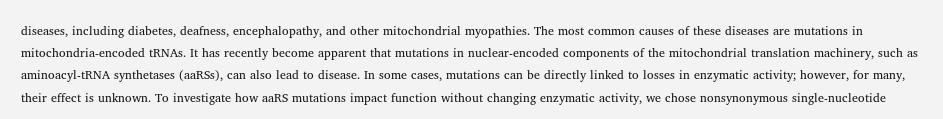diseases, including diabetes, deafness, encephalopathy, and other mitochondrial myopathies. The most common causes of these diseases are mutations in mitochondria-encoded tRNAs. It has recently become apparent that mutations in nuclear-encoded components of the mitochondrial translation machinery, such as aminoacyl-tRNA synthetases (aaRSs), can also lead to disease. In some cases, mutations can be directly linked to losses in enzymatic activity; however, for many, their effect is unknown. To investigate how aaRS mutations impact function without changing enzymatic activity, we chose nonsynonymous single-nucleotide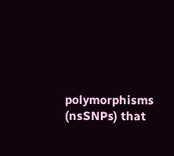polymorphisms (nsSNPs) that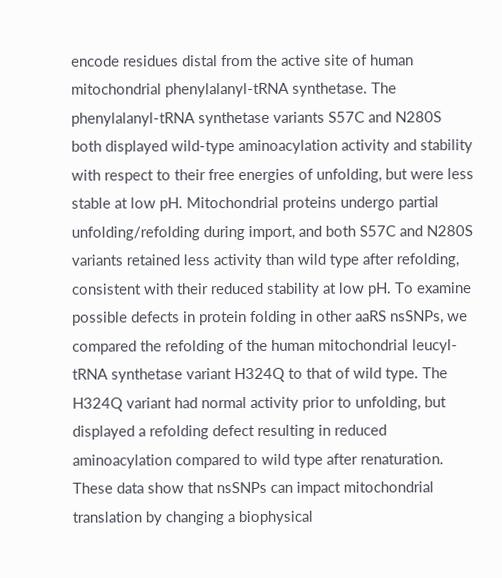encode residues distal from the active site of human mitochondrial phenylalanyl-tRNA synthetase. The phenylalanyl-tRNA synthetase variants S57C and N280S both displayed wild-type aminoacylation activity and stability with respect to their free energies of unfolding, but were less stable at low pH. Mitochondrial proteins undergo partial unfolding/refolding during import, and both S57C and N280S variants retained less activity than wild type after refolding, consistent with their reduced stability at low pH. To examine possible defects in protein folding in other aaRS nsSNPs, we compared the refolding of the human mitochondrial leucyl-tRNA synthetase variant H324Q to that of wild type. The H324Q variant had normal activity prior to unfolding, but displayed a refolding defect resulting in reduced aminoacylation compared to wild type after renaturation. These data show that nsSNPs can impact mitochondrial translation by changing a biophysical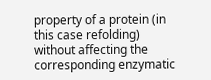property of a protein (in this case refolding) without affecting the corresponding enzymatic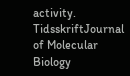activity.
TidsskriftJournal of Molecular Biology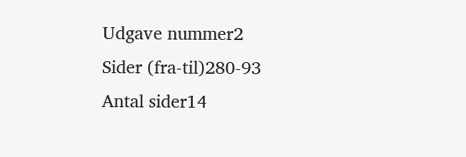Udgave nummer2
Sider (fra-til)280-93
Antal sider14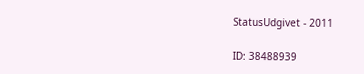StatusUdgivet - 2011

ID: 38488939